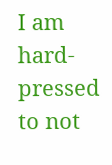I am hard-pressed to not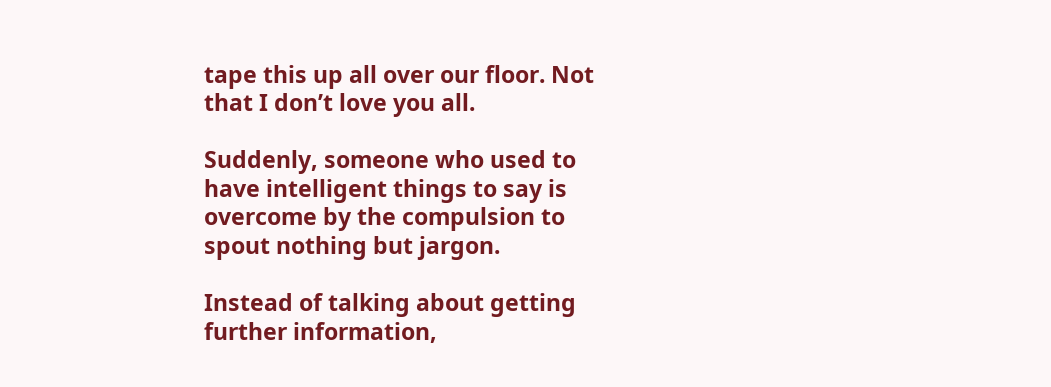tape this up all over our floor. Not that I don’t love you all.

Suddenly, someone who used to have intelligent things to say is overcome by the compulsion to spout nothing but jargon.

Instead of talking about getting further information,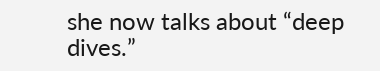she now talks about “deep dives.”